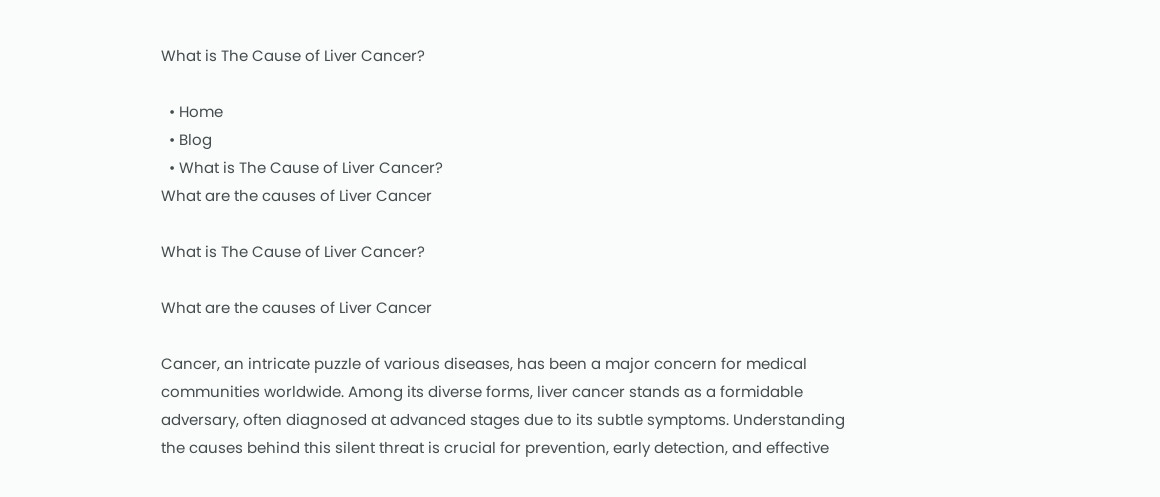What is The Cause of Liver Cancer?

  • Home
  • Blog
  • What is The Cause of Liver Cancer?
What are the causes of Liver Cancer

What is The Cause of Liver Cancer?

What are the causes of Liver Cancer

Cancer, an intricate puzzle of various diseases, has been a major concern for medical communities worldwide. Among its diverse forms, liver cancer stands as a formidable adversary, often diagnosed at advanced stages due to its subtle symptoms. Understanding the causes behind this silent threat is crucial for prevention, early detection, and effective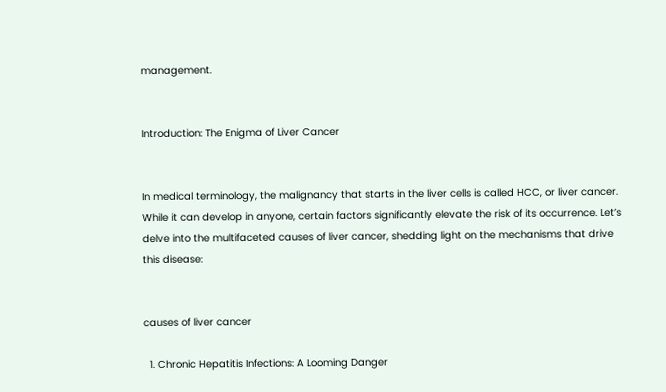management.


Introduction: The Enigma of Liver Cancer


In medical terminology, the malignancy that starts in the liver cells is called HCC, or liver cancer. While it can develop in anyone, certain factors significantly elevate the risk of its occurrence. Let’s delve into the multifaceted causes of liver cancer, shedding light on the mechanisms that drive this disease:


causes of liver cancer

  1. Chronic Hepatitis Infections: A Looming Danger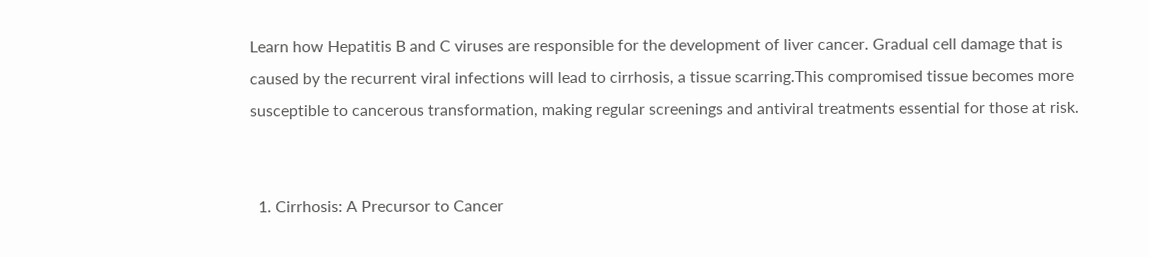Learn how Hepatitis B and C viruses are responsible for the development of liver cancer. Gradual cell damage that is caused by the recurrent viral infections will lead to cirrhosis, a tissue scarring.This compromised tissue becomes more susceptible to cancerous transformation, making regular screenings and antiviral treatments essential for those at risk.


  1. Cirrhosis: A Precursor to Cancer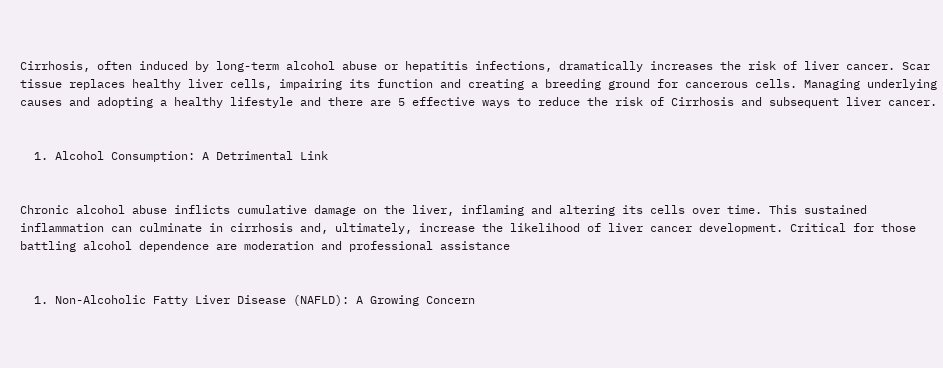Cirrhosis, often induced by long-term alcohol abuse or hepatitis infections, dramatically increases the risk of liver cancer. Scar tissue replaces healthy liver cells, impairing its function and creating a breeding ground for cancerous cells. Managing underlying causes and adopting a healthy lifestyle and there are 5 effective ways to reduce the risk of Cirrhosis and subsequent liver cancer.


  1. Alcohol Consumption: A Detrimental Link


Chronic alcohol abuse inflicts cumulative damage on the liver, inflaming and altering its cells over time. This sustained inflammation can culminate in cirrhosis and, ultimately, increase the likelihood of liver cancer development. Critical for those battling alcohol dependence are moderation and professional assistance


  1. Non-Alcoholic Fatty Liver Disease (NAFLD): A Growing Concern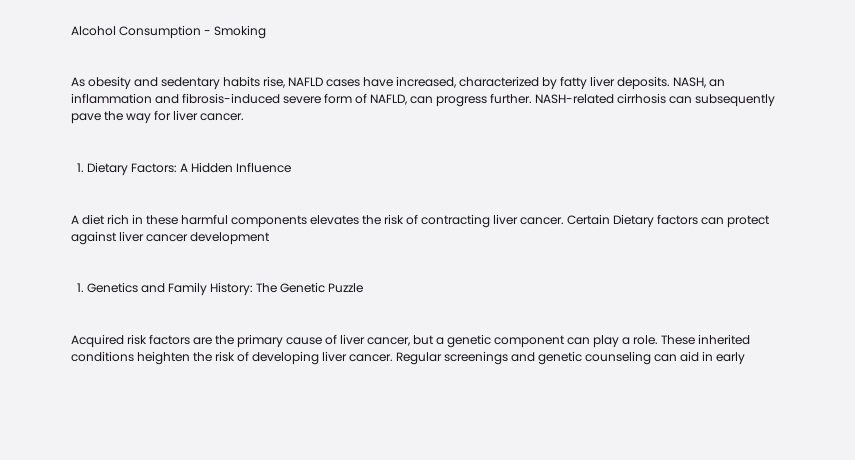Alcohol Consumption - Smoking


As obesity and sedentary habits rise, NAFLD cases have increased, characterized by fatty liver deposits. NASH, an inflammation and fibrosis-induced severe form of NAFLD, can progress further. NASH-related cirrhosis can subsequently pave the way for liver cancer.


  1. Dietary Factors: A Hidden Influence


A diet rich in these harmful components elevates the risk of contracting liver cancer. Certain Dietary factors can protect against liver cancer development


  1. Genetics and Family History: The Genetic Puzzle


Acquired risk factors are the primary cause of liver cancer, but a genetic component can play a role. These inherited conditions heighten the risk of developing liver cancer. Regular screenings and genetic counseling can aid in early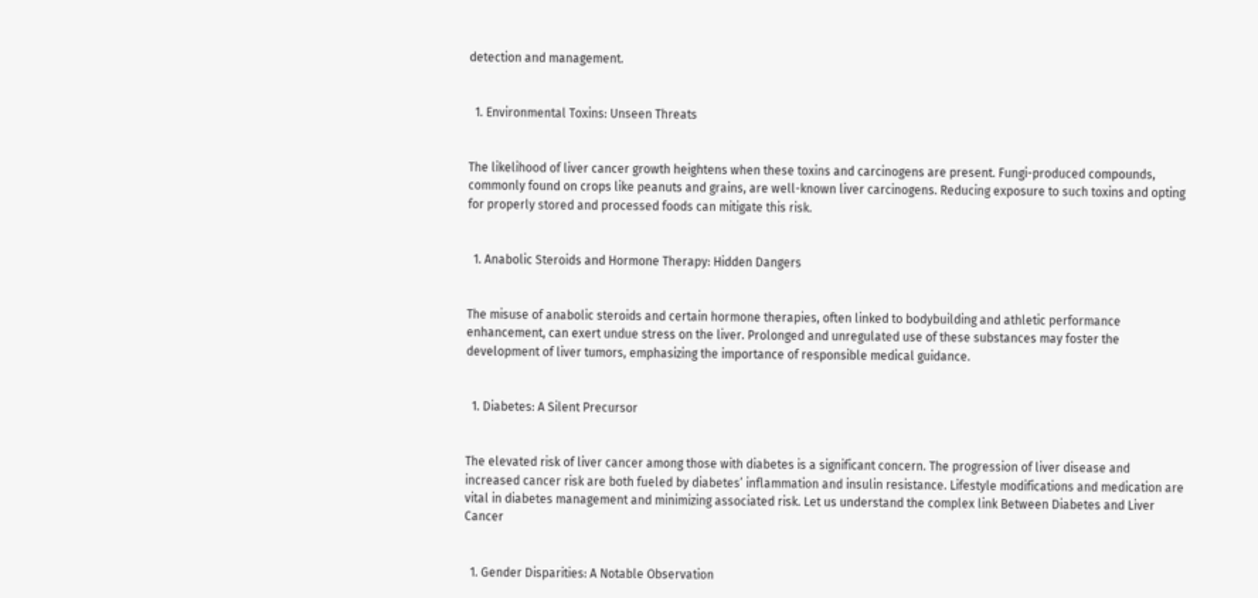detection and management.


  1. Environmental Toxins: Unseen Threats


The likelihood of liver cancer growth heightens when these toxins and carcinogens are present. Fungi-produced compounds, commonly found on crops like peanuts and grains, are well-known liver carcinogens. Reducing exposure to such toxins and opting for properly stored and processed foods can mitigate this risk.


  1. Anabolic Steroids and Hormone Therapy: Hidden Dangers


The misuse of anabolic steroids and certain hormone therapies, often linked to bodybuilding and athletic performance enhancement, can exert undue stress on the liver. Prolonged and unregulated use of these substances may foster the development of liver tumors, emphasizing the importance of responsible medical guidance.


  1. Diabetes: A Silent Precursor


The elevated risk of liver cancer among those with diabetes is a significant concern. The progression of liver disease and increased cancer risk are both fueled by diabetes’ inflammation and insulin resistance. Lifestyle modifications and medication are vital in diabetes management and minimizing associated risk. Let us understand the complex link Between Diabetes and Liver Cancer


  1. Gender Disparities: A Notable Observation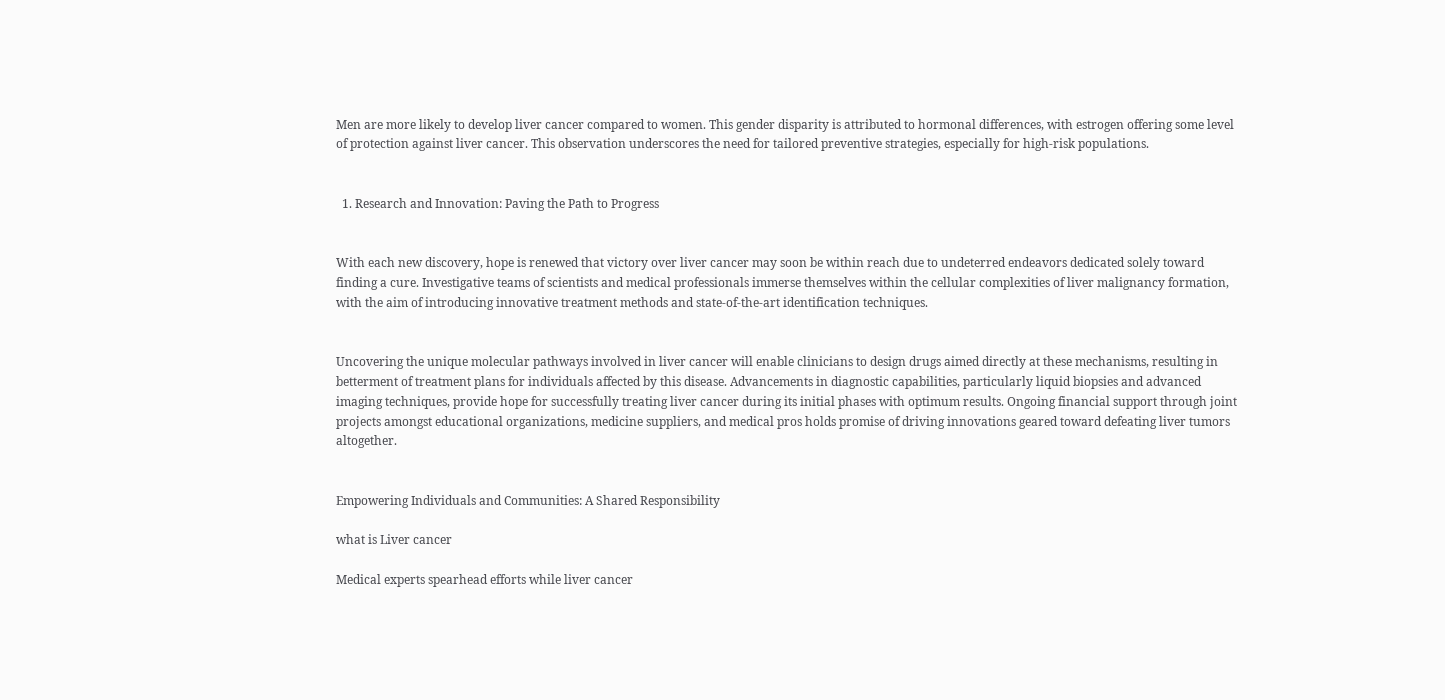Men are more likely to develop liver cancer compared to women. This gender disparity is attributed to hormonal differences, with estrogen offering some level of protection against liver cancer. This observation underscores the need for tailored preventive strategies, especially for high-risk populations.


  1. Research and Innovation: Paving the Path to Progress


With each new discovery, hope is renewed that victory over liver cancer may soon be within reach due to undeterred endeavors dedicated solely toward finding a cure. Investigative teams of scientists and medical professionals immerse themselves within the cellular complexities of liver malignancy formation, with the aim of introducing innovative treatment methods and state-of-the-art identification techniques.


Uncovering the unique molecular pathways involved in liver cancer will enable clinicians to design drugs aimed directly at these mechanisms, resulting in betterment of treatment plans for individuals affected by this disease. Advancements in diagnostic capabilities, particularly liquid biopsies and advanced imaging techniques, provide hope for successfully treating liver cancer during its initial phases with optimum results. Ongoing financial support through joint projects amongst educational organizations, medicine suppliers, and medical pros holds promise of driving innovations geared toward defeating liver tumors altogether.


Empowering Individuals and Communities: A Shared Responsibility

what is Liver cancer

Medical experts spearhead efforts while liver cancer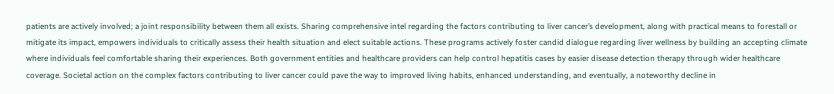patients are actively involved; a joint responsibility between them all exists. Sharing comprehensive intel regarding the factors contributing to liver cancer’s development, along with practical means to forestall or mitigate its impact, empowers individuals to critically assess their health situation and elect suitable actions. These programs actively foster candid dialogue regarding liver wellness by building an accepting climate where individuals feel comfortable sharing their experiences. Both government entities and healthcare providers can help control hepatitis cases by easier disease detection therapy through wider healthcare coverage. Societal action on the complex factors contributing to liver cancer could pave the way to improved living habits, enhanced understanding, and eventually, a noteworthy decline in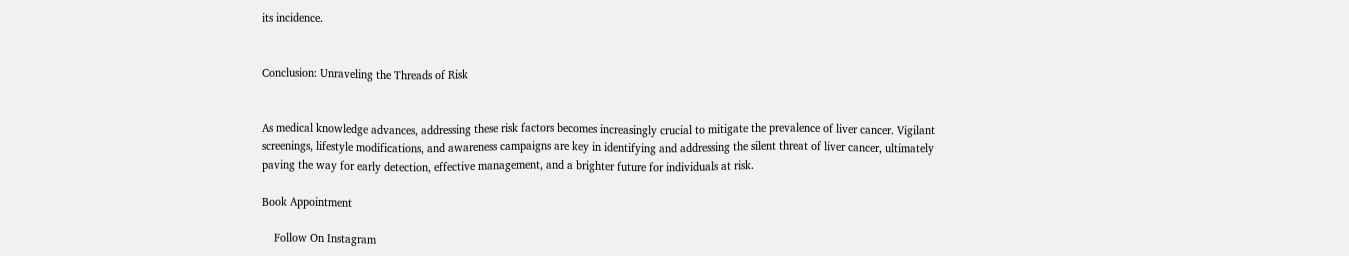its incidence.


Conclusion: Unraveling the Threads of Risk


As medical knowledge advances, addressing these risk factors becomes increasingly crucial to mitigate the prevalence of liver cancer. Vigilant screenings, lifestyle modifications, and awareness campaigns are key in identifying and addressing the silent threat of liver cancer, ultimately paving the way for early detection, effective management, and a brighter future for individuals at risk.

Book Appointment

    Follow On Instagram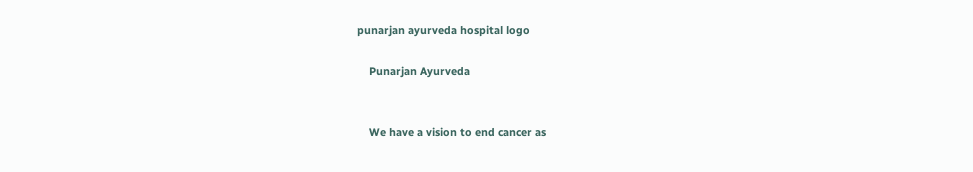punarjan ayurveda hospital logo

    Punarjan Ayurveda


    We have a vision to end cancer as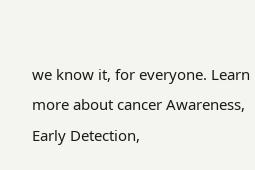we know it, for everyone. Learn more about cancer Awareness, Early Detection,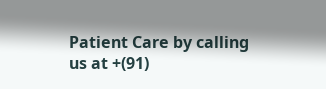Patient Care by calling us at +(91)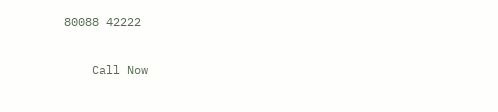80088 42222

    Call Now